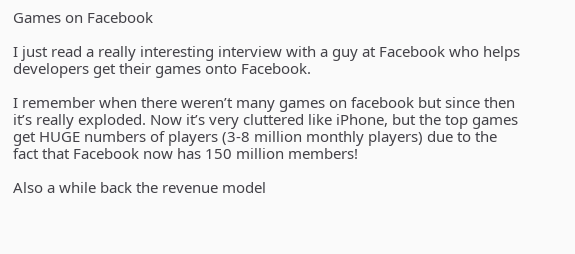Games on Facebook

I just read a really interesting interview with a guy at Facebook who helps developers get their games onto Facebook.

I remember when there weren’t many games on facebook but since then it’s really exploded. Now it’s very cluttered like iPhone, but the top games get HUGE numbers of players (3-8 million monthly players) due to the fact that Facebook now has 150 million members!

Also a while back the revenue model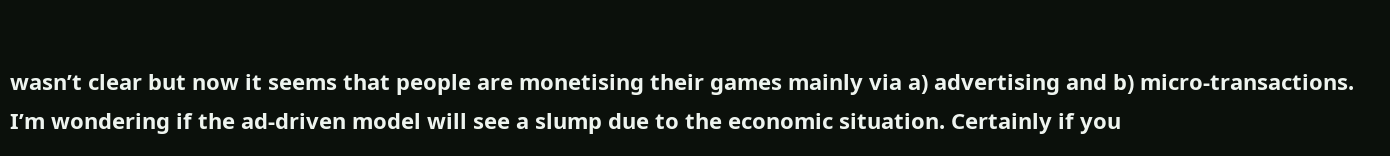wasn’t clear but now it seems that people are monetising their games mainly via a) advertising and b) micro-transactions. I’m wondering if the ad-driven model will see a slump due to the economic situation. Certainly if you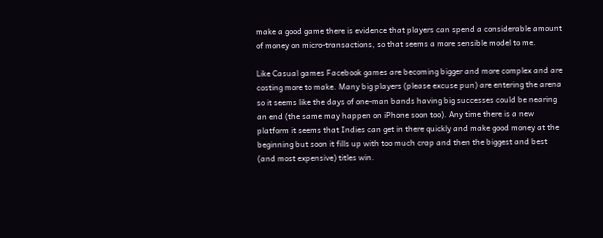make a good game there is evidence that players can spend a considerable amount of money on micro-transactions, so that seems a more sensible model to me.

Like Casual games Facebook games are becoming bigger and more complex and are costing more to make. Many big players (please excuse pun) are entering the arena so it seems like the days of one-man bands having big successes could be nearing an end (the same may happen on iPhone soon too). Any time there is a new platform it seems that Indies can get in there quickly and make good money at the beginning but soon it fills up with too much crap and then the biggest and best (and most expensive) titles win.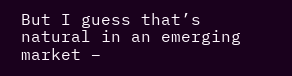But I guess that’s natural in an emerging market –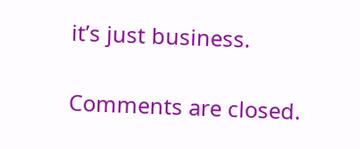it’s just business.

Comments are closed.